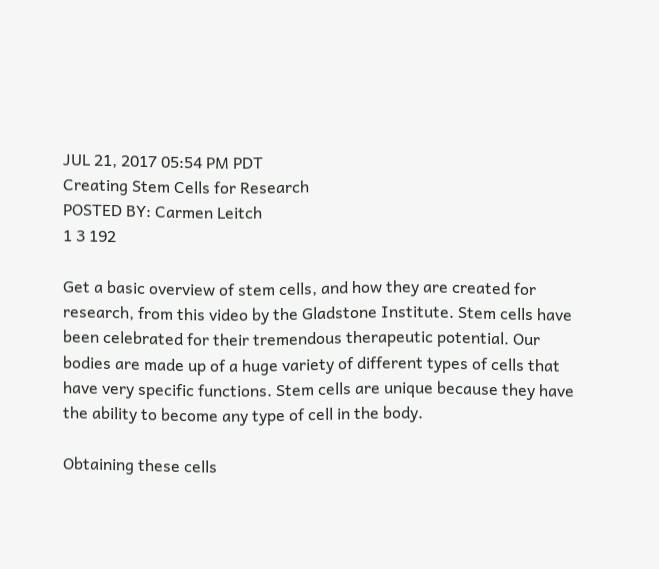JUL 21, 2017 05:54 PM PDT
Creating Stem Cells for Research
POSTED BY: Carmen Leitch
1 3 192

Get a basic overview of stem cells, and how they are created for research, from this video by the Gladstone Institute. Stem cells have been celebrated for their tremendous therapeutic potential. Our bodies are made up of a huge variety of different types of cells that have very specific functions. Stem cells are unique because they have the ability to become any type of cell in the body.

Obtaining these cells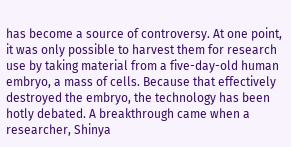has become a source of controversy. At one point, it was only possible to harvest them for research use by taking material from a five-day-old human embryo, a mass of cells. Because that effectively destroyed the embryo, the technology has been hotly debated. A breakthrough came when a researcher, Shinya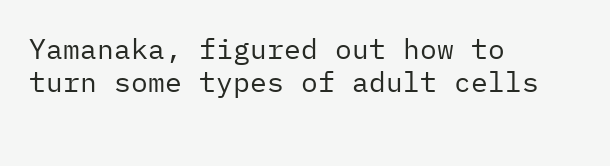Yamanaka, figured out how to turn some types of adult cells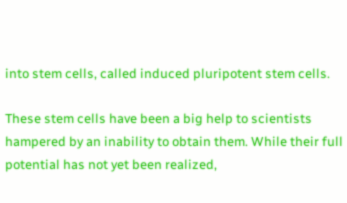into stem cells, called induced pluripotent stem cells.

These stem cells have been a big help to scientists hampered by an inability to obtain them. While their full potential has not yet been realized,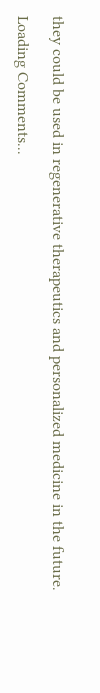they could be used in regenerative therapeutics and personalized medicine in the future.

Loading Comments...